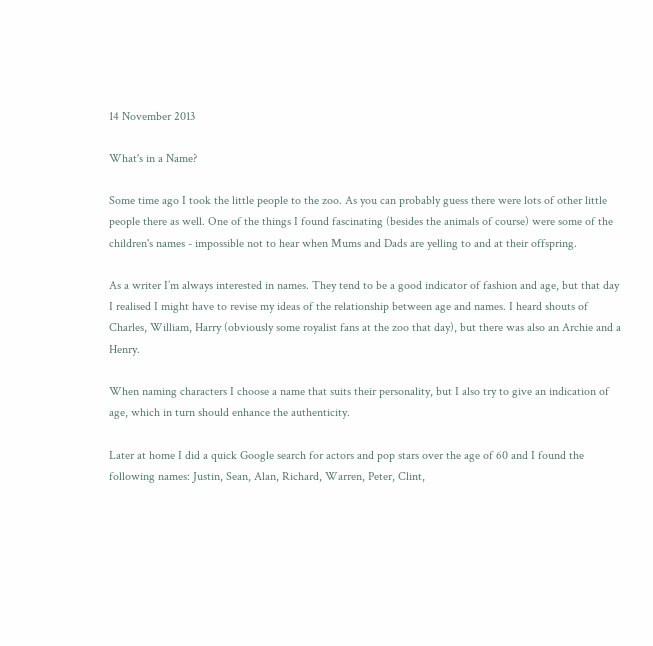14 November 2013

What's in a Name?

Some time ago I took the little people to the zoo. As you can probably guess there were lots of other little people there as well. One of the things I found fascinating (besides the animals of course) were some of the children's names - impossible not to hear when Mums and Dads are yelling to and at their offspring.

As a writer I’m always interested in names. They tend to be a good indicator of fashion and age, but that day I realised I might have to revise my ideas of the relationship between age and names. I heard shouts of Charles, William, Harry (obviously some royalist fans at the zoo that day), but there was also an Archie and a Henry.

When naming characters I choose a name that suits their personality, but I also try to give an indication of age, which in turn should enhance the authenticity.

Later at home I did a quick Google search for actors and pop stars over the age of 60 and I found the following names: Justin, Sean, Alan, Richard, Warren, Peter, Clint,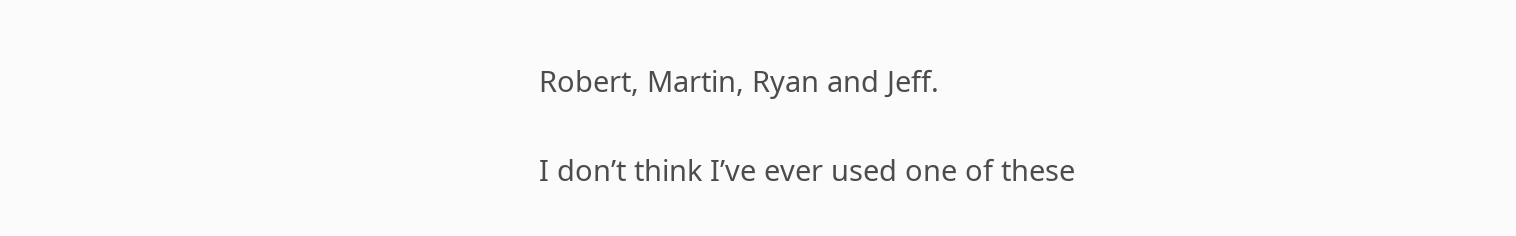Robert, Martin, Ryan and Jeff.

I don’t think I’ve ever used one of these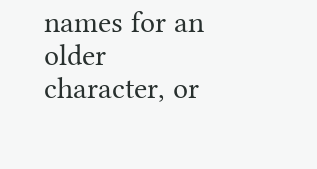names for an older character, or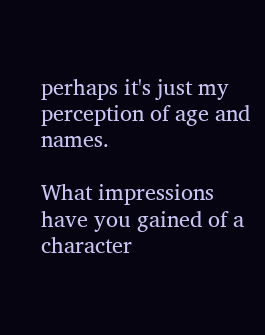perhaps it's just my perception of age and names.

What impressions have you gained of a character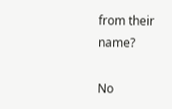from their name?

No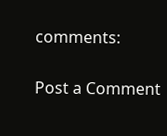comments:

Post a Comment